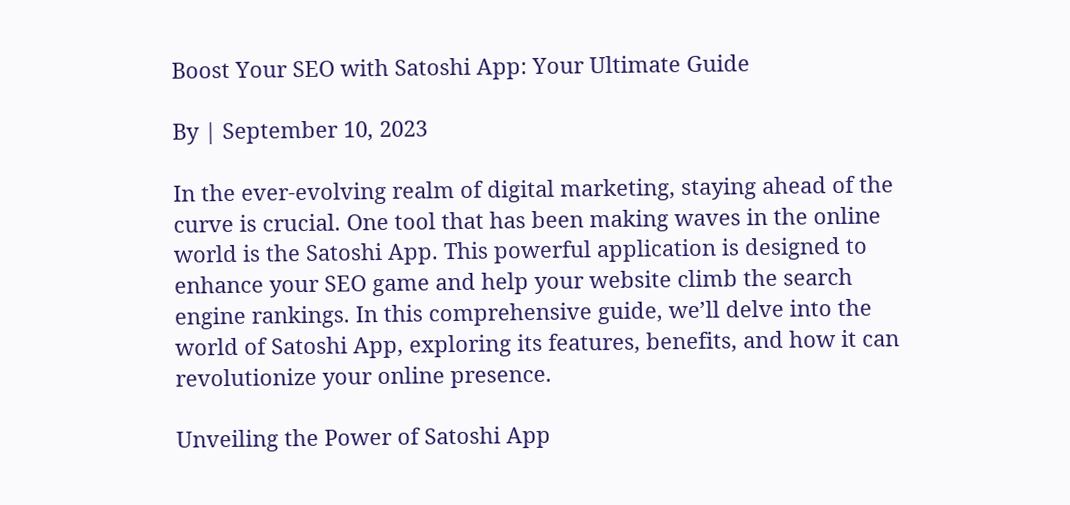Boost Your SEO with Satoshi App: Your Ultimate Guide

By | September 10, 2023

In the ever-evolving realm of digital marketing, staying ahead of the curve is crucial. One tool that has been making waves in the online world is the Satoshi App. This powerful application is designed to enhance your SEO game and help your website climb the search engine rankings. In this comprehensive guide, we’ll delve into the world of Satoshi App, exploring its features, benefits, and how it can revolutionize your online presence.

Unveiling the Power of Satoshi App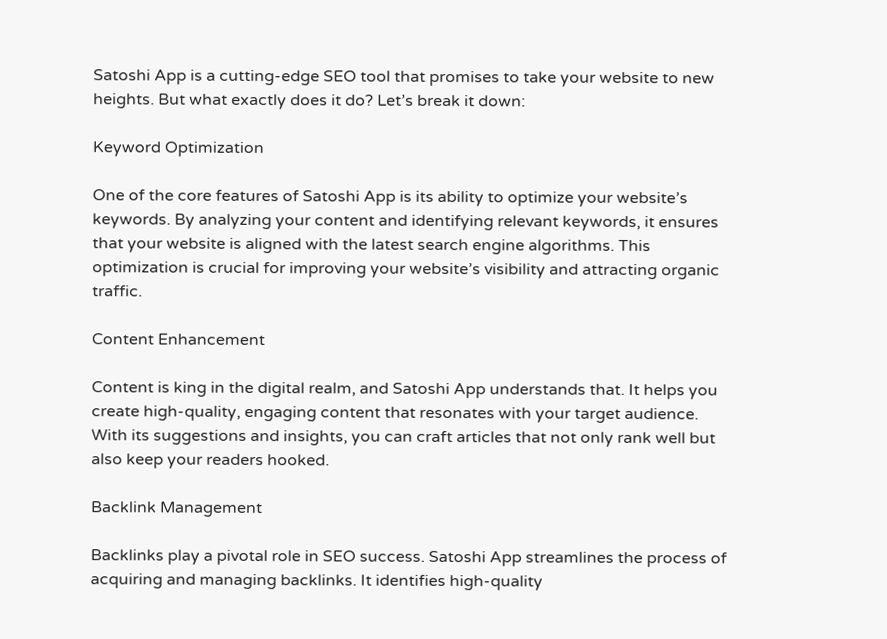Satoshi App is a cutting-edge SEO tool that promises to take your website to new heights. But what exactly does it do? Let’s break it down:

Keyword Optimization

One of the core features of Satoshi App is its ability to optimize your website’s keywords. By analyzing your content and identifying relevant keywords, it ensures that your website is aligned with the latest search engine algorithms. This optimization is crucial for improving your website’s visibility and attracting organic traffic.

Content Enhancement

Content is king in the digital realm, and Satoshi App understands that. It helps you create high-quality, engaging content that resonates with your target audience. With its suggestions and insights, you can craft articles that not only rank well but also keep your readers hooked.

Backlink Management

Backlinks play a pivotal role in SEO success. Satoshi App streamlines the process of acquiring and managing backlinks. It identifies high-quality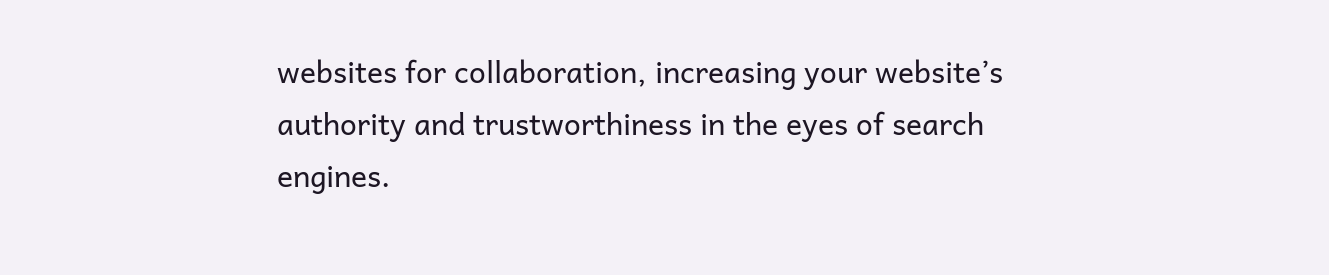websites for collaboration, increasing your website’s authority and trustworthiness in the eyes of search engines.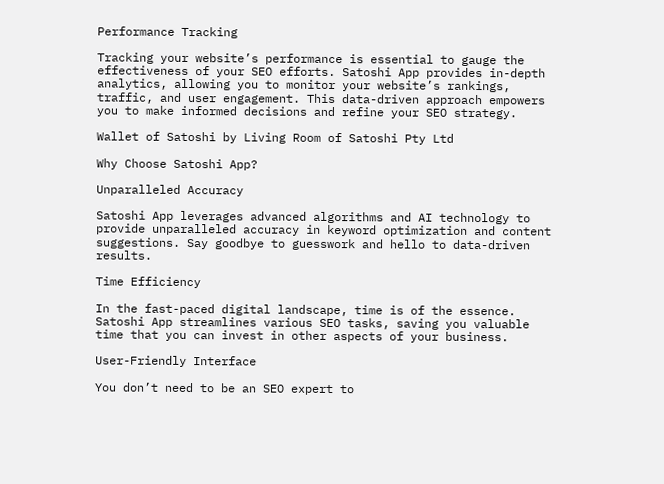Performance Tracking

Tracking your website’s performance is essential to gauge the effectiveness of your SEO efforts. Satoshi App provides in-depth analytics, allowing you to monitor your website’s rankings, traffic, and user engagement. This data-driven approach empowers you to make informed decisions and refine your SEO strategy.

Wallet of Satoshi by Living Room of Satoshi Pty Ltd

Why Choose Satoshi App?

Unparalleled Accuracy

Satoshi App leverages advanced algorithms and AI technology to provide unparalleled accuracy in keyword optimization and content suggestions. Say goodbye to guesswork and hello to data-driven results.

Time Efficiency

In the fast-paced digital landscape, time is of the essence. Satoshi App streamlines various SEO tasks, saving you valuable time that you can invest in other aspects of your business.

User-Friendly Interface

You don’t need to be an SEO expert to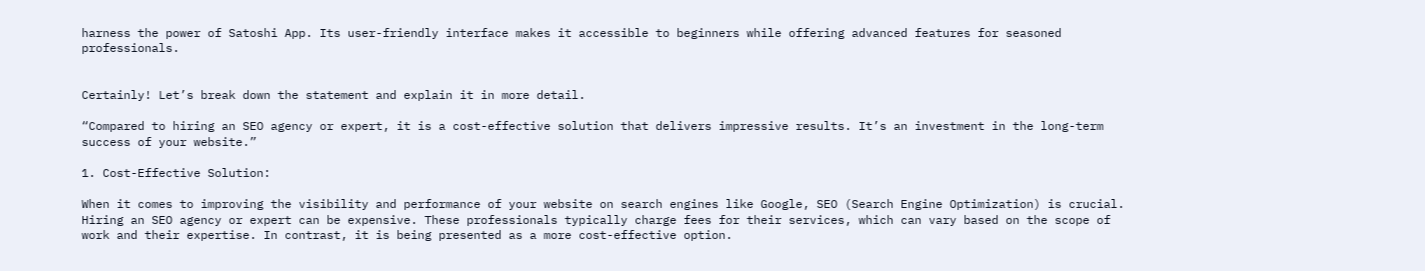harness the power of Satoshi App. Its user-friendly interface makes it accessible to beginners while offering advanced features for seasoned professionals.


Certainly! Let’s break down the statement and explain it in more detail.

“Compared to hiring an SEO agency or expert, it is a cost-effective solution that delivers impressive results. It’s an investment in the long-term success of your website.”

1. Cost-Effective Solution:

When it comes to improving the visibility and performance of your website on search engines like Google, SEO (Search Engine Optimization) is crucial. Hiring an SEO agency or expert can be expensive. These professionals typically charge fees for their services, which can vary based on the scope of work and their expertise. In contrast, it is being presented as a more cost-effective option.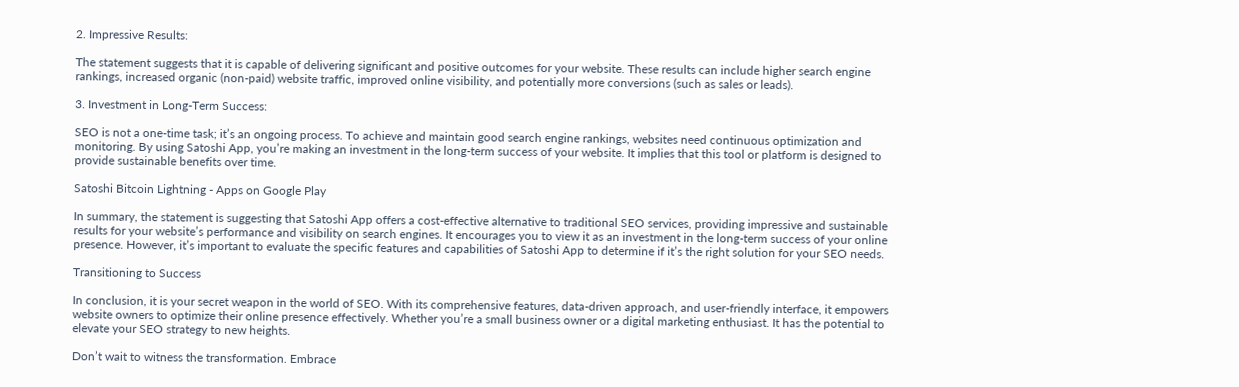2. Impressive Results:

The statement suggests that it is capable of delivering significant and positive outcomes for your website. These results can include higher search engine rankings, increased organic (non-paid) website traffic, improved online visibility, and potentially more conversions (such as sales or leads).

3. Investment in Long-Term Success:

SEO is not a one-time task; it’s an ongoing process. To achieve and maintain good search engine rankings, websites need continuous optimization and monitoring. By using Satoshi App, you’re making an investment in the long-term success of your website. It implies that this tool or platform is designed to provide sustainable benefits over time.

Satoshi Bitcoin Lightning - Apps on Google Play

In summary, the statement is suggesting that Satoshi App offers a cost-effective alternative to traditional SEO services, providing impressive and sustainable results for your website’s performance and visibility on search engines. It encourages you to view it as an investment in the long-term success of your online presence. However, it’s important to evaluate the specific features and capabilities of Satoshi App to determine if it’s the right solution for your SEO needs.

Transitioning to Success

In conclusion, it is your secret weapon in the world of SEO. With its comprehensive features, data-driven approach, and user-friendly interface, it empowers website owners to optimize their online presence effectively. Whether you’re a small business owner or a digital marketing enthusiast. It has the potential to elevate your SEO strategy to new heights.

Don’t wait to witness the transformation. Embrace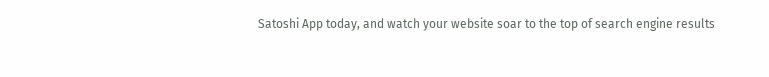Satoshi App today, and watch your website soar to the top of search engine results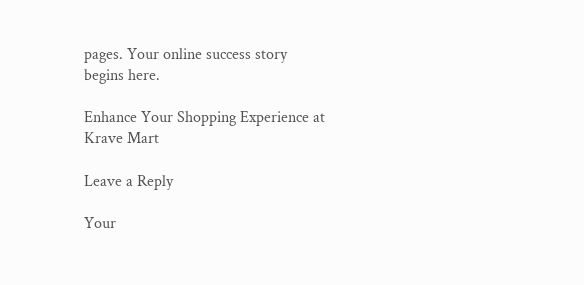pages. Your online success story begins here.

Enhance Your Shopping Experience at Krave Mart

Leave a Reply

Your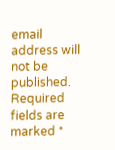email address will not be published. Required fields are marked *